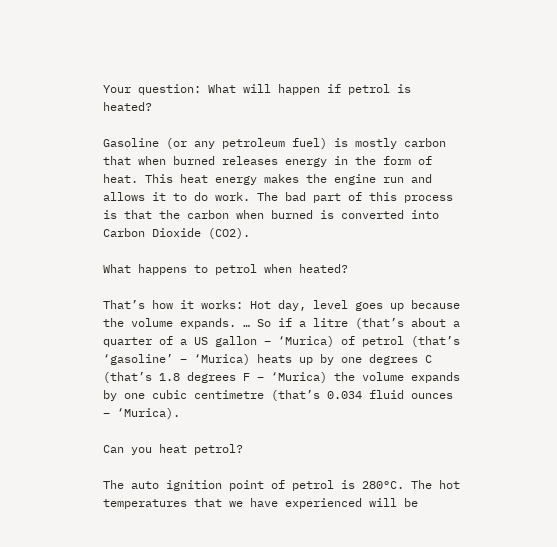Your question: What will happen if petrol is heated?

Gasoline (or any petroleum fuel) is mostly carbon that when burned releases energy in the form of heat. This heat energy makes the engine run and allows it to do work. The bad part of this process is that the carbon when burned is converted into Carbon Dioxide (CO2).

What happens to petrol when heated?

That’s how it works: Hot day, level goes up because the volume expands. … So if a litre (that’s about a quarter of a US gallon – ‘Murica) of petrol (that’s ‘gasoline’ – ‘Murica) heats up by one degrees C (that’s 1.8 degrees F – ‘Murica) the volume expands by one cubic centimetre (that’s 0.034 fluid ounces – ‘Murica).

Can you heat petrol?

The auto ignition point of petrol is 280°C. The hot temperatures that we have experienced will be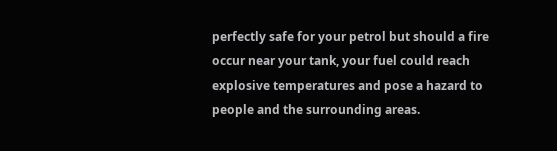perfectly safe for your petrol but should a fire occur near your tank, your fuel could reach explosive temperatures and pose a hazard to people and the surrounding areas.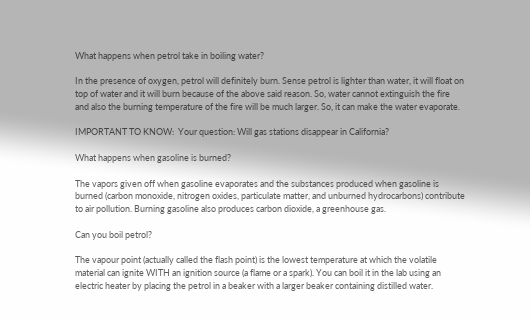What happens when petrol take in boiling water?

In the presence of oxygen, petrol will definitely burn. Sense petrol is lighter than water, it will float on top of water and it will burn because of the above said reason. So, water cannot extinguish the fire and also the burning temperature of the fire will be much larger. So, it can make the water evaporate.

IMPORTANT TO KNOW:  Your question: Will gas stations disappear in California?

What happens when gasoline is burned?

The vapors given off when gasoline evaporates and the substances produced when gasoline is burned (carbon monoxide, nitrogen oxides, particulate matter, and unburned hydrocarbons) contribute to air pollution. Burning gasoline also produces carbon dioxide, a greenhouse gas.

Can you boil petrol?

The vapour point (actually called the flash point) is the lowest temperature at which the volatile material can ignite WITH an ignition source (a flame or a spark). You can boil it in the lab using an electric heater by placing the petrol in a beaker with a larger beaker containing distilled water.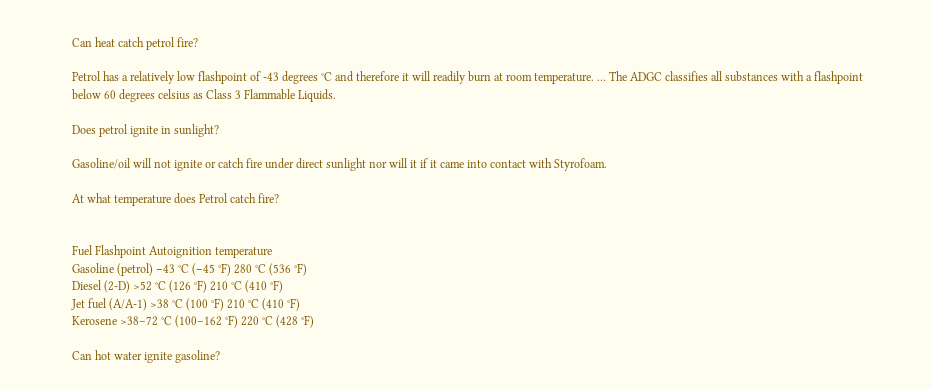Can heat catch petrol fire?

Petrol has a relatively low flashpoint of -43 degrees °C and therefore it will readily burn at room temperature. … The ADGC classifies all substances with a flashpoint below 60 degrees celsius as Class 3 Flammable Liquids.

Does petrol ignite in sunlight?

Gasoline/oil will not ignite or catch fire under direct sunlight nor will it if it came into contact with Styrofoam.

At what temperature does Petrol catch fire?


Fuel Flashpoint Autoignition temperature
Gasoline (petrol) −43 °C (−45 °F) 280 °C (536 °F)
Diesel (2-D) >52 °C (126 °F) 210 °C (410 °F)
Jet fuel (A/A-1) >38 °C (100 °F) 210 °C (410 °F)
Kerosene >38–72 °C (100–162 °F) 220 °C (428 °F)

Can hot water ignite gasoline?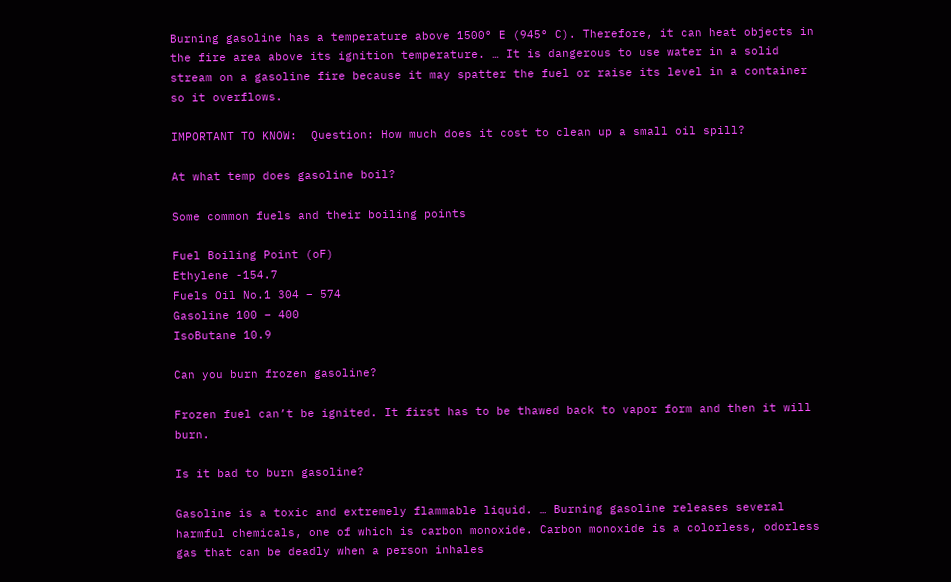Burning gasoline has a temperature above 1500° E (945° C). Therefore, it can heat objects in the fire area above its ignition temperature. … It is dangerous to use water in a solid stream on a gasoline fire because it may spatter the fuel or raise its level in a container so it overflows.

IMPORTANT TO KNOW:  Question: How much does it cost to clean up a small oil spill?

At what temp does gasoline boil?

Some common fuels and their boiling points

Fuel Boiling Point (oF)
Ethylene -154.7
Fuels Oil No.1 304 – 574
Gasoline 100 – 400
IsoButane 10.9

Can you burn frozen gasoline?

Frozen fuel can’t be ignited. It first has to be thawed back to vapor form and then it will burn.

Is it bad to burn gasoline?

Gasoline is a toxic and extremely flammable liquid. … Burning gasoline releases several harmful chemicals, one of which is carbon monoxide. Carbon monoxide is a colorless, odorless gas that can be deadly when a person inhales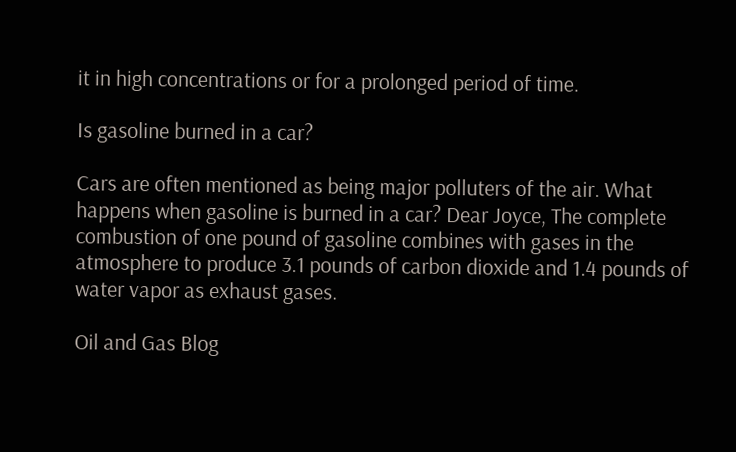it in high concentrations or for a prolonged period of time.

Is gasoline burned in a car?

Cars are often mentioned as being major polluters of the air. What happens when gasoline is burned in a car? Dear Joyce, The complete combustion of one pound of gasoline combines with gases in the atmosphere to produce 3.1 pounds of carbon dioxide and 1.4 pounds of water vapor as exhaust gases.

Oil and Gas Blog